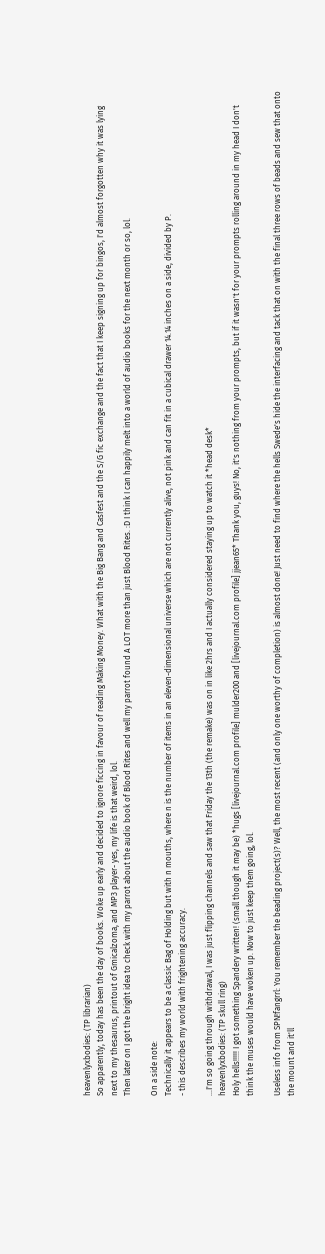heavenlyxbodies: (TP librarian)
So apparently, today has been the day of books. Woke up early and decided to ignore ficcing in favour of reading Making Money. What with the Big Bang and Casfest and the S/G fic exchange and the fact that I keep signing up for bingos, I'd almost forgotten why it was lying next to my thesaurus, printout of Gmicalzoma, and MP3 player- yes, my life is that weird, lol.
Then later on I got the bright idea to check with my parrot about the audio book of Blood Rites and well my parrot found A LOT more than just Blood Rites. :D I think I can happily melt into a world of audio books for the next month or so, lol.

On a side note:
Technically it appears to be a classic Bag of Holding but with n mouths, where n is the number of items in an eleven-dimensional universe which are not currently alive, not pink and can fit in a cubical drawer 14.14 inches on a side, divided by P.
- this describes my world with frightening accuracy.

...I'm so going through withdrawal, I was just flipping channels and saw that Friday the 13th (the remake) was on in like 2hrs and I actually considered staying up to watch it *head desk*
heavenlyxbodies: (TP skull ring)
Holy hells!!!!! I got something Spandery written! (small though it may be) *hugs [livejournal.com profile] mulder200 and [livejournal.com profile] jjean65* Thank you, guys! No, it's nothing from your prompts, but if it wasn't for your prompts rolling around in my head I don't think the muses would have woken up. Now to just keep them going, lol.

Useless info from SPN!fangrrl: You remember the beading project(s)? Well, the most recent (and only one worthy of completion) is almost done! Just need to find where the hells Swede's hide the interfacing and tack that on with the final three rows of beads and sew that onto the mount and it'll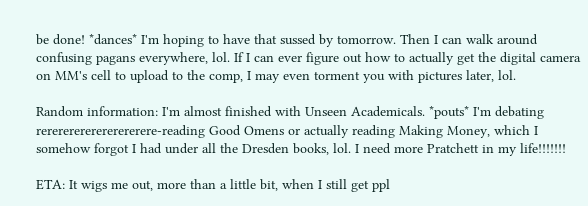be done! *dances* I'm hoping to have that sussed by tomorrow. Then I can walk around confusing pagans everywhere, lol. If I can ever figure out how to actually get the digital camera on MM's cell to upload to the comp, I may even torment you with pictures later, lol.

Random information: I'm almost finished with Unseen Academicals. *pouts* I'm debating rerererererererererere-reading Good Omens or actually reading Making Money, which I somehow forgot I had under all the Dresden books, lol. I need more Pratchett in my life!!!!!!!

ETA: It wigs me out, more than a little bit, when I still get ppl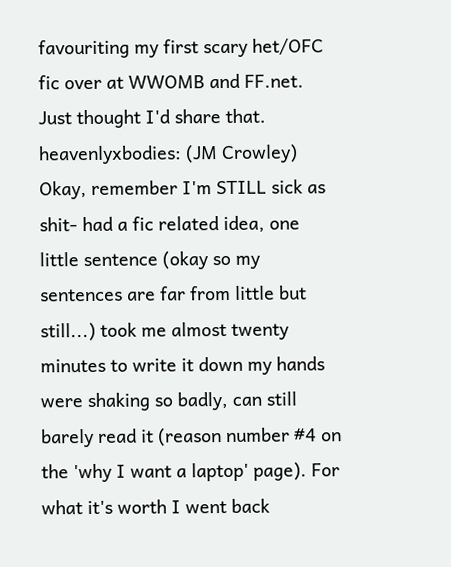favouriting my first scary het/OFC fic over at WWOMB and FF.net. Just thought I'd share that.
heavenlyxbodies: (JM Crowley)
Okay, remember I'm STILL sick as shit- had a fic related idea, one little sentence (okay so my sentences are far from little but still...) took me almost twenty minutes to write it down my hands were shaking so badly, can still barely read it (reason number #4 on the 'why I want a laptop' page). For what it's worth I went back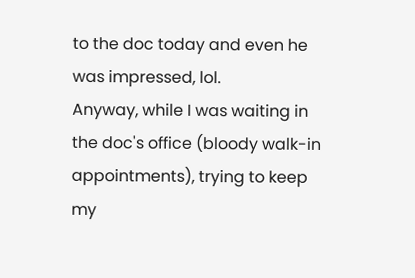to the doc today and even he was impressed, lol.
Anyway, while I was waiting in the doc's office (bloody walk-in appointments), trying to keep my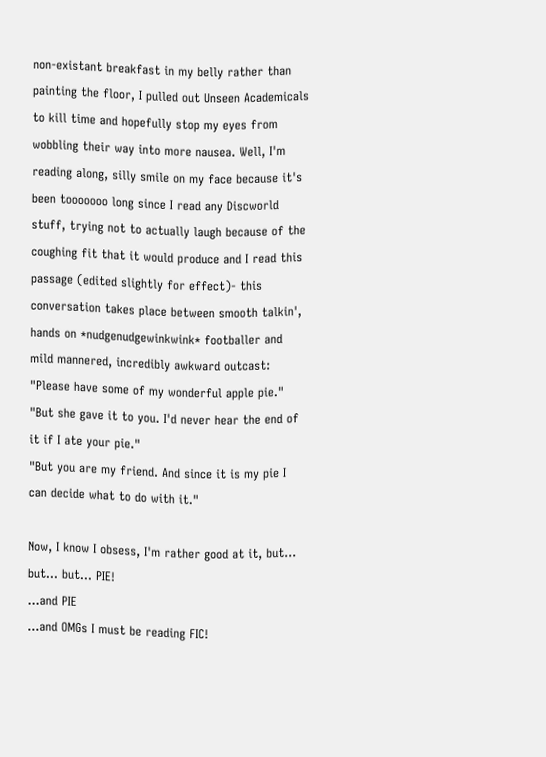non-existant breakfast in my belly rather than painting the floor, I pulled out Unseen Academicals to kill time and hopefully stop my eyes from wobbling their way into more nausea. Well, I'm reading along, silly smile on my face because it's been tooooooo long since I read any Discworld stuff, trying not to actually laugh because of the coughing fit that it would produce and I read this passage (edited slightly for effect)- this conversation takes place between smooth talkin', hands on *nudgenudgewinkwink* footballer and mild mannered, incredibly awkward outcast:
"Please have some of my wonderful apple pie."
"But she gave it to you. I'd never hear the end of it if I ate your pie."
"But you are my friend. And since it is my pie I can decide what to do with it."

Now, I know I obsess, I'm rather good at it, but... but... but... PIE!
...and PIE
...and OMGs I must be reading FIC!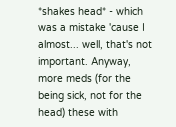*shakes head* - which was a mistake 'cause I almost... well, that's not important. Anyway, more meds (for the being sick, not for the head) these with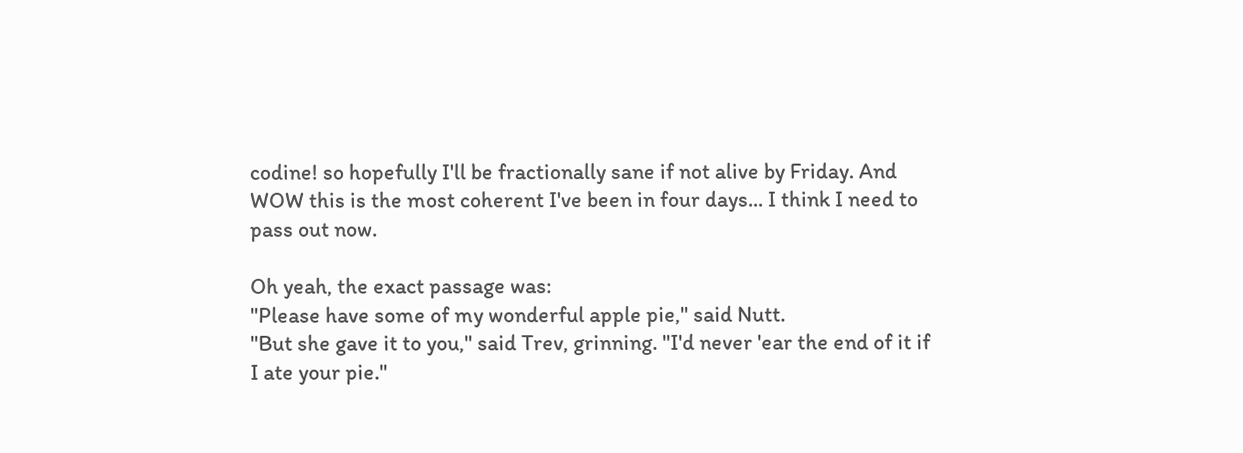codine! so hopefully I'll be fractionally sane if not alive by Friday. And WOW this is the most coherent I've been in four days... I think I need to pass out now.

Oh yeah, the exact passage was:
"Please have some of my wonderful apple pie," said Nutt.
"But she gave it to you," said Trev, grinning. "I'd never 'ear the end of it if I ate your pie."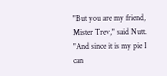"But you are my friend, Mister Trev," said Nutt. "And since it is my pie I can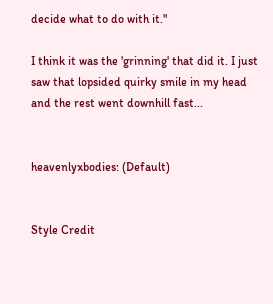decide what to do with it."

I think it was the 'grinning' that did it. I just saw that lopsided quirky smile in my head and the rest went downhill fast...


heavenlyxbodies: (Default)


Style Credit